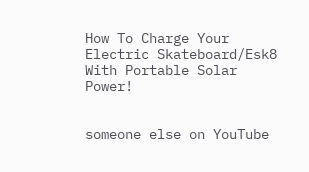How To Charge Your Electric Skateboard/Esk8 With Portable Solar Power!


someone else on YouTube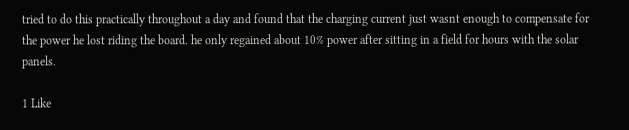tried to do this practically throughout a day and found that the charging current just wasnt enough to compensate for the power he lost riding the board. he only regained about 10% power after sitting in a field for hours with the solar panels.

1 Like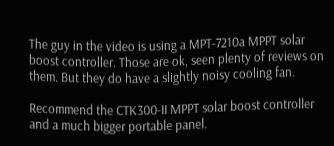The guy in the video is using a MPT-7210a MPPT solar boost controller. Those are ok, seen plenty of reviews on them. But they do have a slightly noisy cooling fan.

Recommend the CTK300-II MPPT solar boost controller and a much bigger portable panel.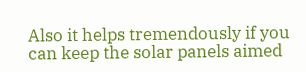Also it helps tremendously if you can keep the solar panels aimed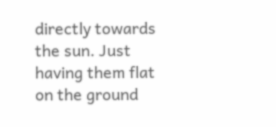directly towards the sun. Just having them flat on the ground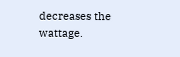decreases the wattage.